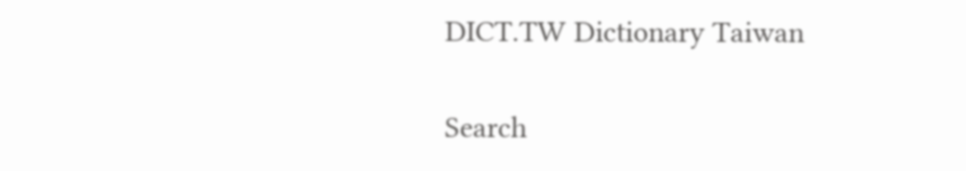DICT.TW Dictionary Taiwan

Search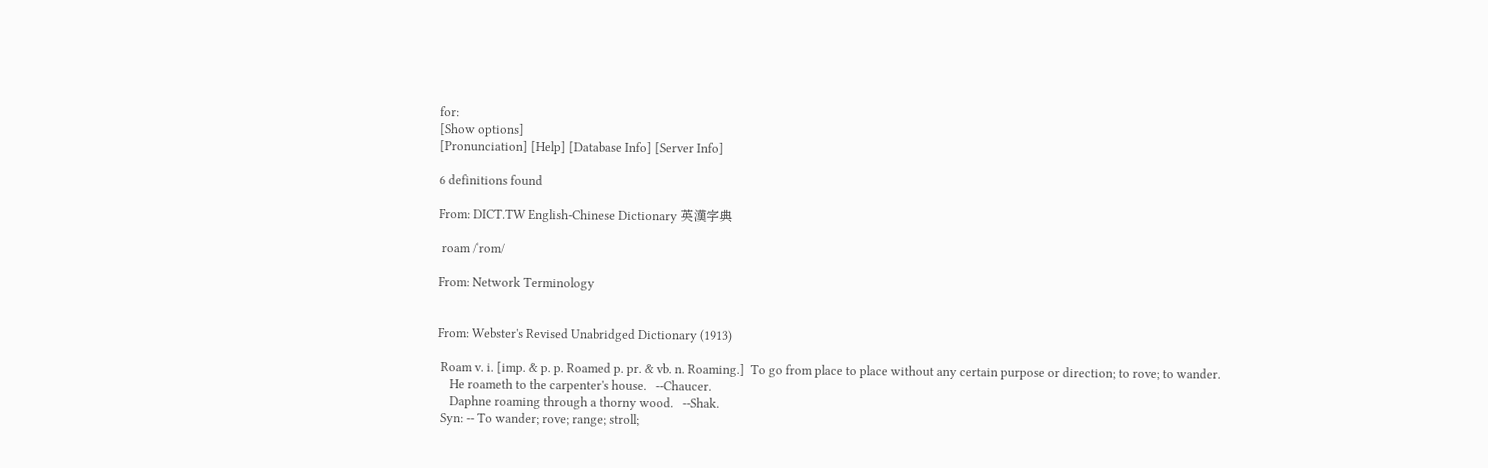for:
[Show options]
[Pronunciation] [Help] [Database Info] [Server Info]

6 definitions found

From: DICT.TW English-Chinese Dictionary 英漢字典

 roam /ˈrom/

From: Network Terminology


From: Webster's Revised Unabridged Dictionary (1913)

 Roam v. i. [imp. & p. p. Roamed p. pr. & vb. n. Roaming.]  To go from place to place without any certain purpose or direction; to rove; to wander.
    He roameth to the carpenter's house.   --Chaucer.
    Daphne roaming through a thorny wood.   --Shak.
 Syn: -- To wander; rove; range; stroll;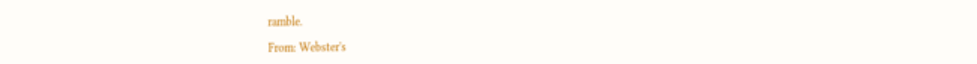ramble.

From: Webster's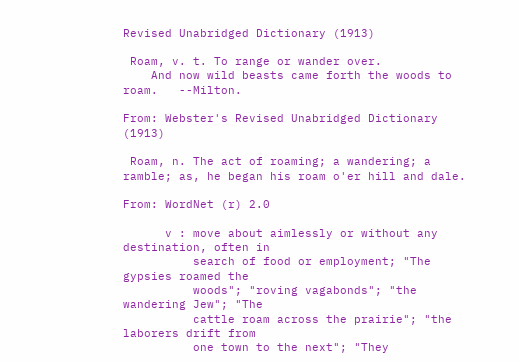Revised Unabridged Dictionary (1913)

 Roam, v. t. To range or wander over.
    And now wild beasts came forth the woods to roam.   --Milton.

From: Webster's Revised Unabridged Dictionary (1913)

 Roam, n. The act of roaming; a wandering; a ramble; as, he began his roam o'er hill and dale.

From: WordNet (r) 2.0

      v : move about aimlessly or without any destination, often in
          search of food or employment; "The gypsies roamed the
          woods"; "roving vagabonds"; "the wandering Jew"; "The
          cattle roam across the prairie"; "the laborers drift from
          one town to the next"; "They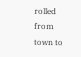rolled from town to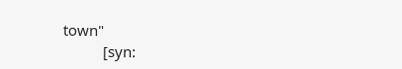town"
          [syn: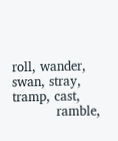roll, wander, swan, stray, tramp, cast,
           ramble,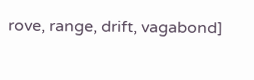rove, range, drift, vagabond]